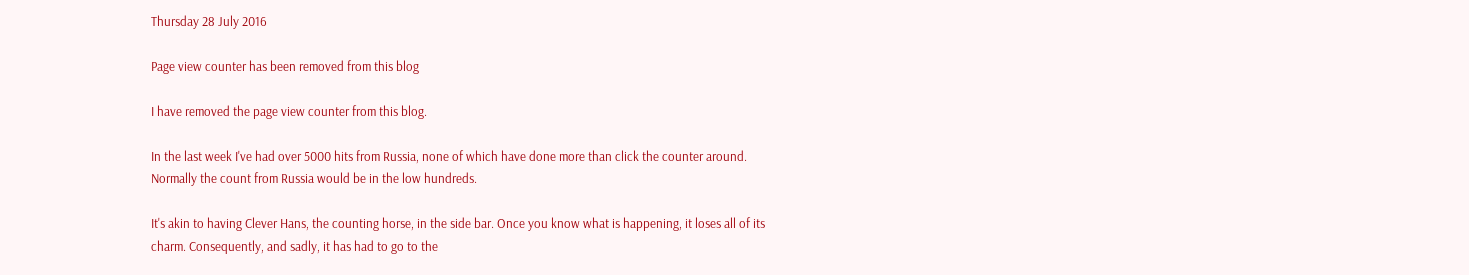Thursday 28 July 2016

Page view counter has been removed from this blog

I have removed the page view counter from this blog.

In the last week I've had over 5000 hits from Russia, none of which have done more than click the counter around. Normally the count from Russia would be in the low hundreds.

It's akin to having Clever Hans, the counting horse, in the side bar. Once you know what is happening, it loses all of its charm. Consequently, and sadly, it has had to go to the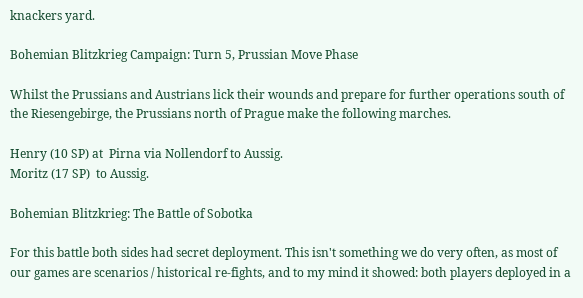knackers yard.

Bohemian Blitzkrieg Campaign: Turn 5, Prussian Move Phase

Whilst the Prussians and Austrians lick their wounds and prepare for further operations south of the Riesengebirge, the Prussians north of Prague make the following marches.

Henry (10 SP) at  Pirna via Nollendorf to Aussig.
Moritz (17 SP)  to Aussig.

Bohemian Blitzkrieg: The Battle of Sobotka

For this battle both sides had secret deployment. This isn't something we do very often, as most of our games are scenarios / historical re-fights, and to my mind it showed: both players deployed in a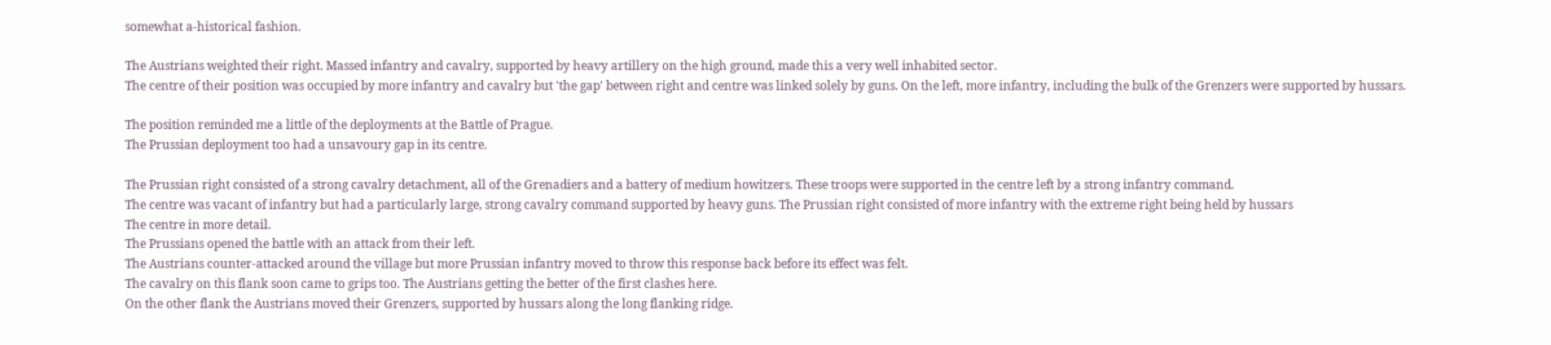somewhat a-historical fashion.

The Austrians weighted their right. Massed infantry and cavalry, supported by heavy artillery on the high ground, made this a very well inhabited sector.
The centre of their position was occupied by more infantry and cavalry but 'the gap' between right and centre was linked solely by guns. On the left, more infantry, including the bulk of the Grenzers were supported by hussars.

The position reminded me a little of the deployments at the Battle of Prague.
The Prussian deployment too had a unsavoury gap in its centre.

The Prussian right consisted of a strong cavalry detachment, all of the Grenadiers and a battery of medium howitzers. These troops were supported in the centre left by a strong infantry command.
The centre was vacant of infantry but had a particularly large, strong cavalry command supported by heavy guns. The Prussian right consisted of more infantry with the extreme right being held by hussars
The centre in more detail.
The Prussians opened the battle with an attack from their left.
The Austrians counter-attacked around the village but more Prussian infantry moved to throw this response back before its effect was felt.
The cavalry on this flank soon came to grips too. The Austrians getting the better of the first clashes here.
On the other flank the Austrians moved their Grenzers, supported by hussars along the long flanking ridge.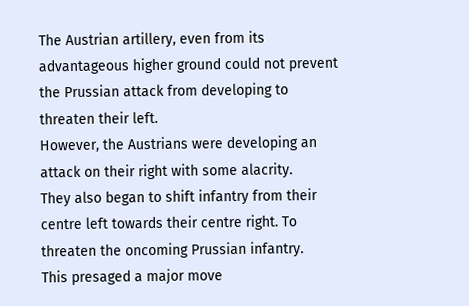The Austrian artillery, even from its advantageous higher ground could not prevent the Prussian attack from developing to threaten their left.
However, the Austrians were developing an attack on their right with some alacrity.
They also began to shift infantry from their centre left towards their centre right. To threaten the oncoming Prussian infantry.
This presaged a major move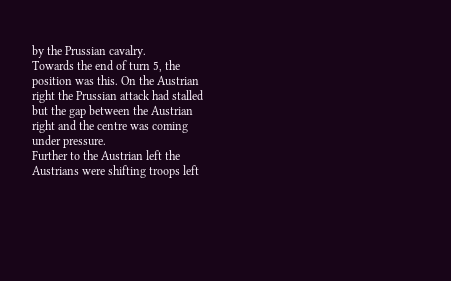by the Prussian cavalry.
Towards the end of turn 5, the position was this. On the Austrian right the Prussian attack had stalled but the gap between the Austrian right and the centre was coming under pressure.
Further to the Austrian left the Austrians were shifting troops left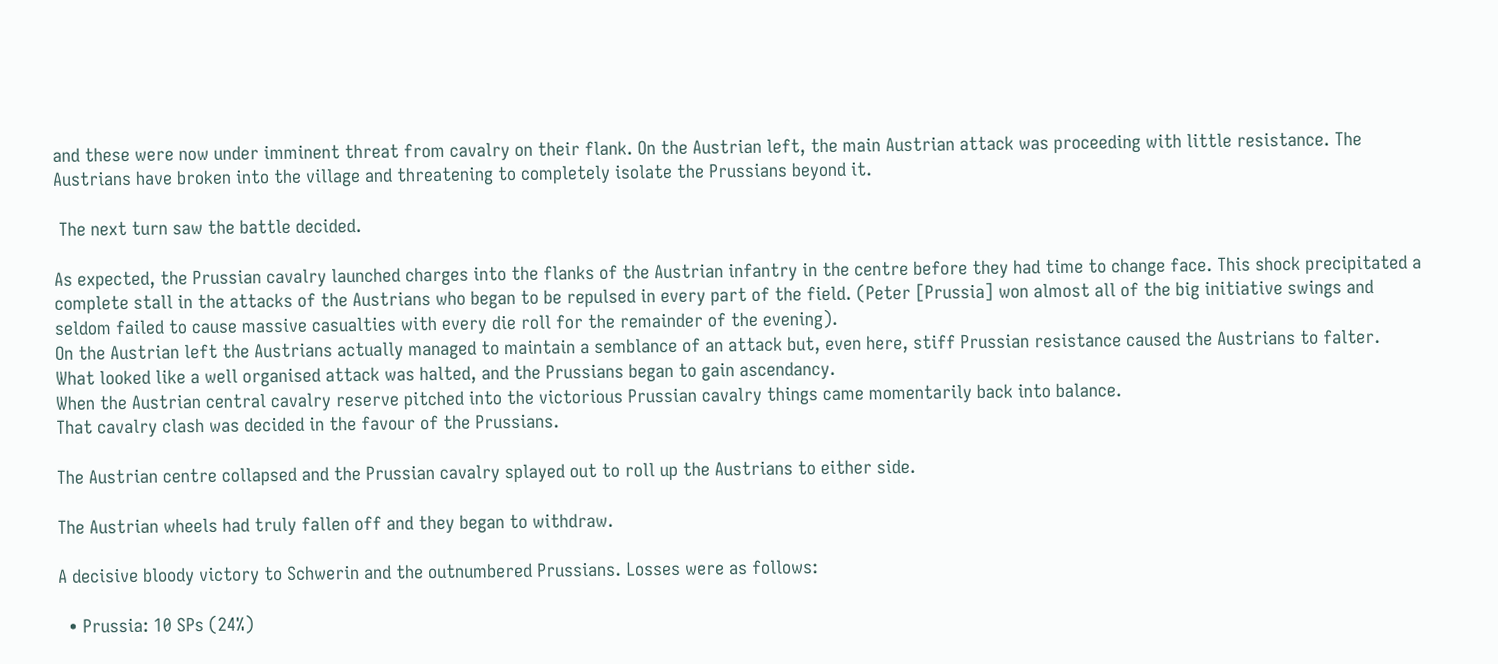and these were now under imminent threat from cavalry on their flank. On the Austrian left, the main Austrian attack was proceeding with little resistance. The Austrians have broken into the village and threatening to completely isolate the Prussians beyond it.

 The next turn saw the battle decided.

As expected, the Prussian cavalry launched charges into the flanks of the Austrian infantry in the centre before they had time to change face. This shock precipitated a complete stall in the attacks of the Austrians who began to be repulsed in every part of the field. (Peter [Prussia] won almost all of the big initiative swings and seldom failed to cause massive casualties with every die roll for the remainder of the evening).
On the Austrian left the Austrians actually managed to maintain a semblance of an attack but, even here, stiff Prussian resistance caused the Austrians to falter. What looked like a well organised attack was halted, and the Prussians began to gain ascendancy.
When the Austrian central cavalry reserve pitched into the victorious Prussian cavalry things came momentarily back into balance.
That cavalry clash was decided in the favour of the Prussians.

The Austrian centre collapsed and the Prussian cavalry splayed out to roll up the Austrians to either side.

The Austrian wheels had truly fallen off and they began to withdraw.

A decisive bloody victory to Schwerin and the outnumbered Prussians. Losses were as follows:

  • Prussia: 10 SPs (24%)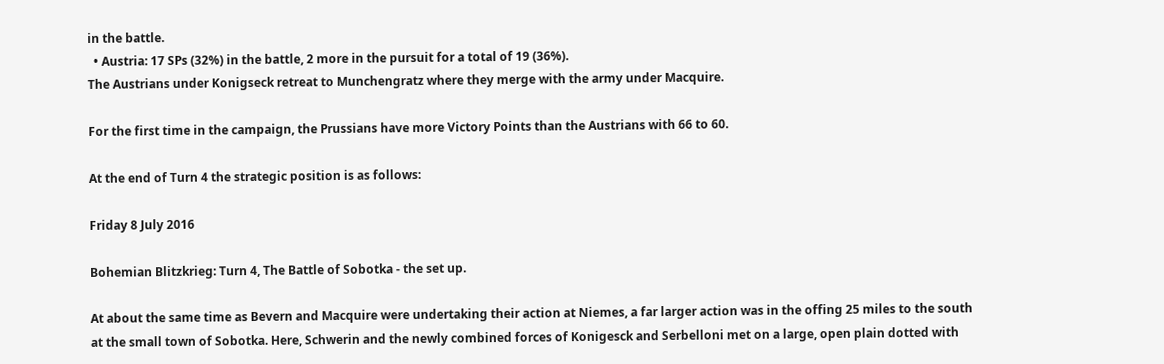in the battle.
  • Austria: 17 SPs (32%) in the battle, 2 more in the pursuit for a total of 19 (36%).
The Austrians under Konigseck retreat to Munchengratz where they merge with the army under Macquire.

For the first time in the campaign, the Prussians have more Victory Points than the Austrians with 66 to 60.

At the end of Turn 4 the strategic position is as follows:

Friday 8 July 2016

Bohemian Blitzkrieg: Turn 4, The Battle of Sobotka - the set up.

At about the same time as Bevern and Macquire were undertaking their action at Niemes, a far larger action was in the offing 25 miles to the south at the small town of Sobotka. Here, Schwerin and the newly combined forces of Konigesck and Serbelloni met on a large, open plain dotted with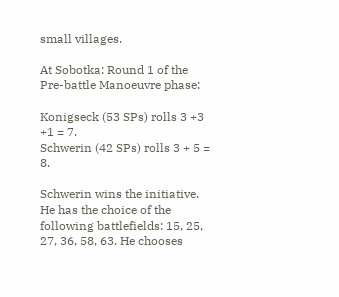small villages.

At Sobotka: Round 1 of the Pre-battle Manoeuvre phase:

Konigseck (53 SPs) rolls 3 +3 +1 = 7.
Schwerin (42 SPs) rolls 3 + 5 = 8.

Schwerin wins the initiative. He has the choice of the following battlefields: 15, 25, 27, 36, 58, 63. He chooses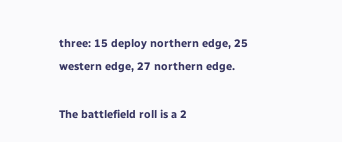three: 15 deploy northern edge, 25 western edge, 27 northern edge.

The battlefield roll is a 2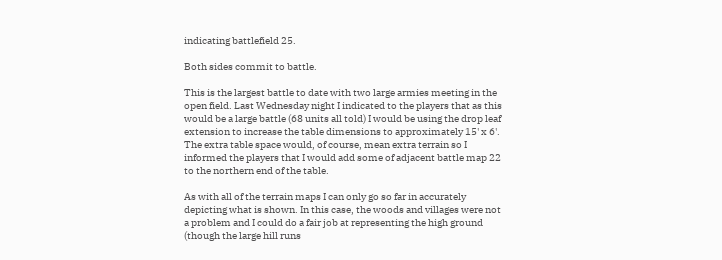indicating battlefield 25.

Both sides commit to battle.

This is the largest battle to date with two large armies meeting in the open field. Last Wednesday night I indicated to the players that as this would be a large battle (68 units all told) I would be using the drop leaf extension to increase the table dimensions to approximately 15' x 6'. The extra table space would, of course, mean extra terrain so I informed the players that I would add some of adjacent battle map 22 to the northern end of the table.

As with all of the terrain maps I can only go so far in accurately depicting what is shown. In this case, the woods and villages were not a problem and I could do a fair job at representing the high ground (though the large hill runs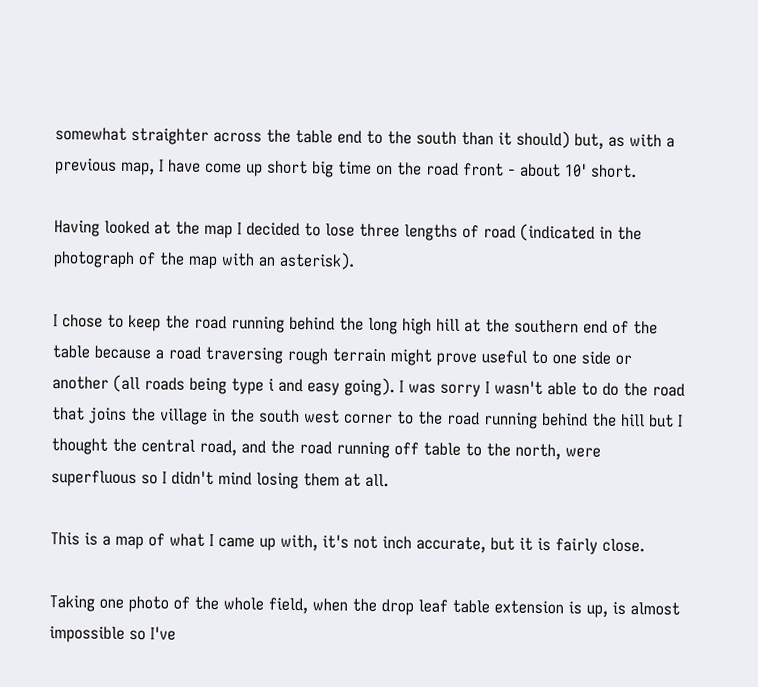somewhat straighter across the table end to the south than it should) but, as with a previous map, I have come up short big time on the road front - about 10' short.

Having looked at the map I decided to lose three lengths of road (indicated in the photograph of the map with an asterisk).

I chose to keep the road running behind the long high hill at the southern end of the table because a road traversing rough terrain might prove useful to one side or another (all roads being type i and easy going). I was sorry I wasn't able to do the road that joins the village in the south west corner to the road running behind the hill but I thought the central road, and the road running off table to the north, were superfluous so I didn't mind losing them at all.

This is a map of what I came up with, it's not inch accurate, but it is fairly close.

Taking one photo of the whole field, when the drop leaf table extension is up, is almost impossible so I've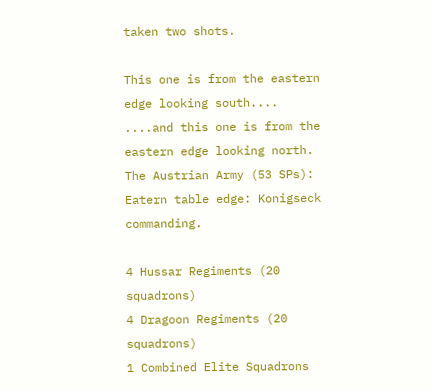taken two shots.

This one is from the eastern edge looking south....
....and this one is from the eastern edge looking north.
The Austrian Army (53 SPs): Eatern table edge: Konigseck commanding.

4 Hussar Regiments (20 squadrons)
4 Dragoon Regiments (20 squadrons)
1 Combined Elite Squadrons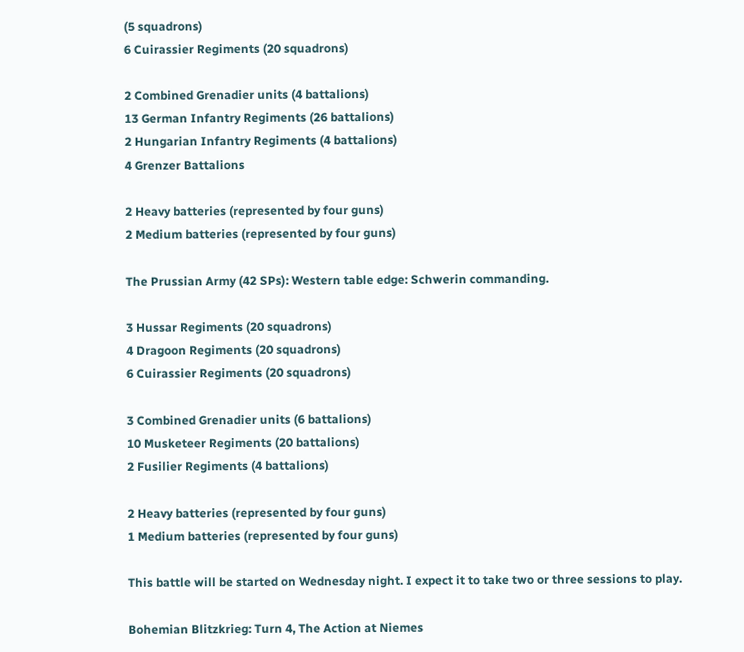(5 squadrons)
6 Cuirassier Regiments (20 squadrons)

2 Combined Grenadier units (4 battalions)
13 German Infantry Regiments (26 battalions)
2 Hungarian Infantry Regiments (4 battalions)
4 Grenzer Battalions

2 Heavy batteries (represented by four guns)
2 Medium batteries (represented by four guns)

The Prussian Army (42 SPs): Western table edge: Schwerin commanding.

3 Hussar Regiments (20 squadrons)
4 Dragoon Regiments (20 squadrons)
6 Cuirassier Regiments (20 squadrons)

3 Combined Grenadier units (6 battalions)
10 Musketeer Regiments (20 battalions)
2 Fusilier Regiments (4 battalions)

2 Heavy batteries (represented by four guns)
1 Medium batteries (represented by four guns)

This battle will be started on Wednesday night. I expect it to take two or three sessions to play.

Bohemian Blitzkrieg: Turn 4, The Action at Niemes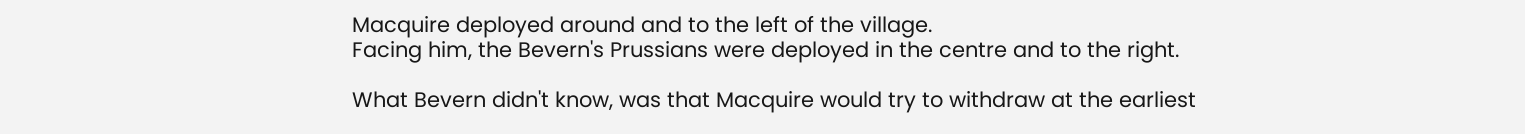Macquire deployed around and to the left of the village.
Facing him, the Bevern's Prussians were deployed in the centre and to the right.

What Bevern didn't know, was that Macquire would try to withdraw at the earliest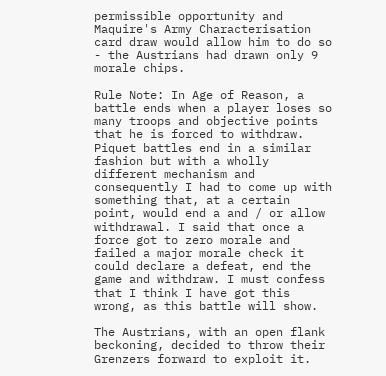permissible opportunity and Maquire's Army Characterisation card draw would allow him to do so - the Austrians had drawn only 9 morale chips.

Rule Note: In Age of Reason, a battle ends when a player loses so many troops and objective points that he is forced to withdraw. Piquet battles end in a similar fashion but with a wholly different mechanism and consequently I had to come up with something that, at a certain point, would end a and / or allow withdrawal. I said that once a force got to zero morale and failed a major morale check it could declare a defeat, end the game and withdraw. I must confess that I think I have got this wrong, as this battle will show.

The Austrians, with an open flank beckoning, decided to throw their Grenzers forward to exploit it.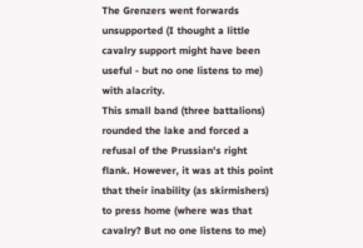The Grenzers went forwards unsupported (I thought a little cavalry support might have been useful - but no one listens to me) with alacrity.
This small band (three battalions) rounded the lake and forced a refusal of the Prussian's right flank. However, it was at this point that their inability (as skirmishers) to press home (where was that cavalry? But no one listens to me)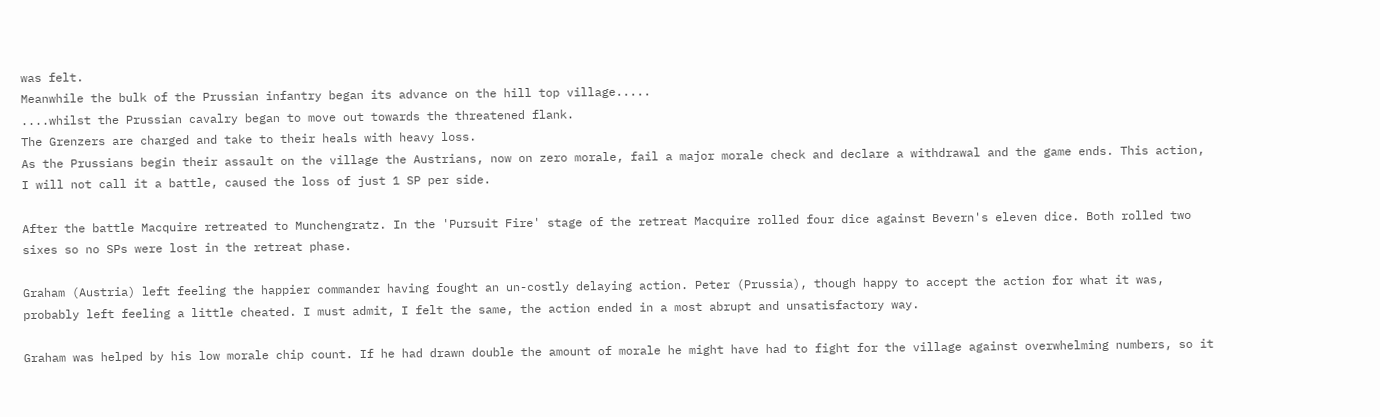was felt.
Meanwhile the bulk of the Prussian infantry began its advance on the hill top village.....
....whilst the Prussian cavalry began to move out towards the threatened flank.
The Grenzers are charged and take to their heals with heavy loss.
As the Prussians begin their assault on the village the Austrians, now on zero morale, fail a major morale check and declare a withdrawal and the game ends. This action, I will not call it a battle, caused the loss of just 1 SP per side.

After the battle Macquire retreated to Munchengratz. In the 'Pursuit Fire' stage of the retreat Macquire rolled four dice against Bevern's eleven dice. Both rolled two sixes so no SPs were lost in the retreat phase.

Graham (Austria) left feeling the happier commander having fought an un-costly delaying action. Peter (Prussia), though happy to accept the action for what it was, probably left feeling a little cheated. I must admit, I felt the same, the action ended in a most abrupt and unsatisfactory way.

Graham was helped by his low morale chip count. If he had drawn double the amount of morale he might have had to fight for the village against overwhelming numbers, so it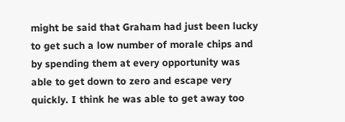might be said that Graham had just been lucky to get such a low number of morale chips and by spending them at every opportunity was able to get down to zero and escape very quickly. I think he was able to get away too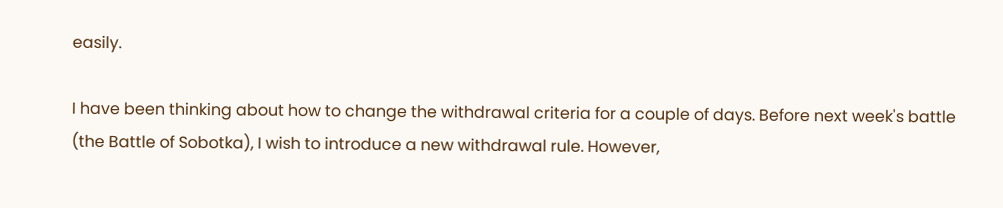easily.

I have been thinking about how to change the withdrawal criteria for a couple of days. Before next week's battle (the Battle of Sobotka), I wish to introduce a new withdrawal rule. However,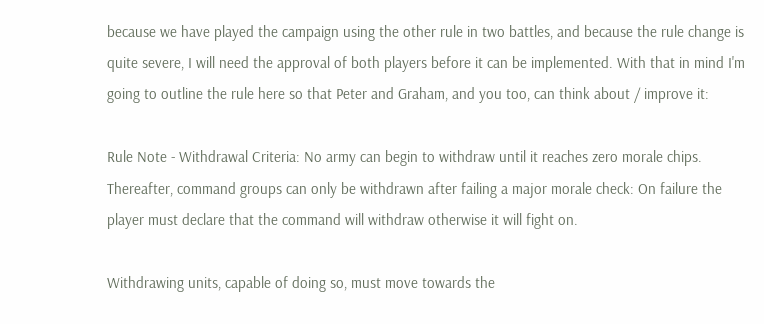because we have played the campaign using the other rule in two battles, and because the rule change is quite severe, I will need the approval of both players before it can be implemented. With that in mind I'm going to outline the rule here so that Peter and Graham, and you too, can think about / improve it:

Rule Note - Withdrawal Criteria: No army can begin to withdraw until it reaches zero morale chips. Thereafter, command groups can only be withdrawn after failing a major morale check: On failure the player must declare that the command will withdraw otherwise it will fight on.

Withdrawing units, capable of doing so, must move towards the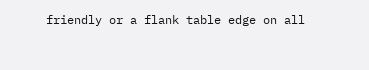friendly or a flank table edge on all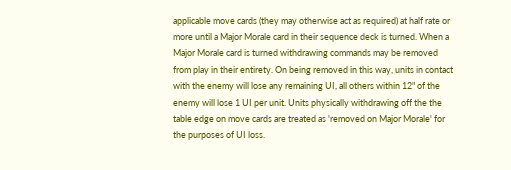applicable move cards (they may otherwise act as required) at half rate or more until a Major Morale card in their sequence deck is turned. When a Major Morale card is turned withdrawing commands may be removed from play in their entirety. On being removed in this way, units in contact with the enemy will lose any remaining UI, all others within 12" of the enemy will lose 1 UI per unit. Units physically withdrawing off the the table edge on move cards are treated as 'removed on Major Morale' for the purposes of UI loss.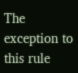The exception to this rule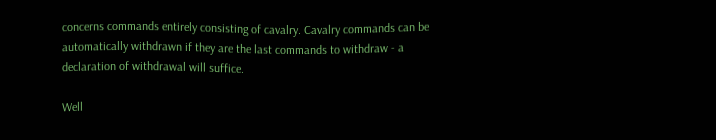concerns commands entirely consisting of cavalry. Cavalry commands can be automatically withdrawn if they are the last commands to withdraw - a declaration of withdrawal will suffice.

Well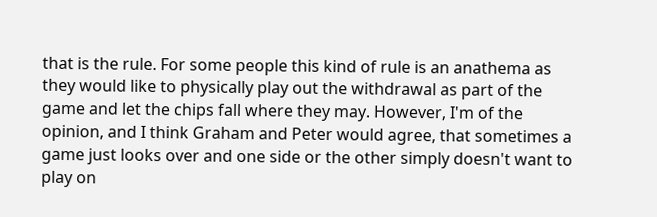that is the rule. For some people this kind of rule is an anathema as they would like to physically play out the withdrawal as part of the game and let the chips fall where they may. However, I'm of the opinion, and I think Graham and Peter would agree, that sometimes a game just looks over and one side or the other simply doesn't want to play on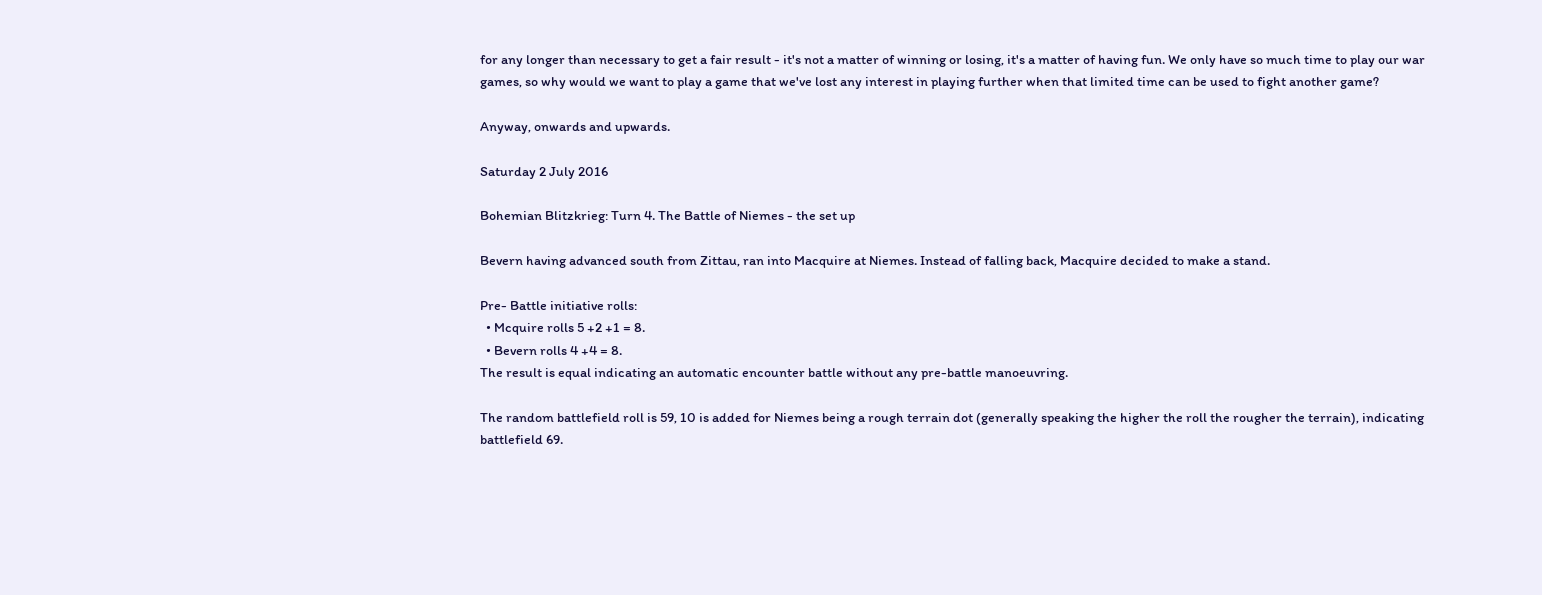for any longer than necessary to get a fair result - it's not a matter of winning or losing, it's a matter of having fun. We only have so much time to play our war games, so why would we want to play a game that we've lost any interest in playing further when that limited time can be used to fight another game?

Anyway, onwards and upwards.

Saturday 2 July 2016

Bohemian Blitzkrieg: Turn 4. The Battle of Niemes - the set up

Bevern having advanced south from Zittau, ran into Macquire at Niemes. Instead of falling back, Macquire decided to make a stand.

Pre- Battle initiative rolls:
  • Mcquire rolls 5 +2 +1 = 8.
  • Bevern rolls 4 +4 = 8.
The result is equal indicating an automatic encounter battle without any pre-battle manoeuvring.

The random battlefield roll is 59, 10 is added for Niemes being a rough terrain dot (generally speaking the higher the roll the rougher the terrain), indicating battlefield 69.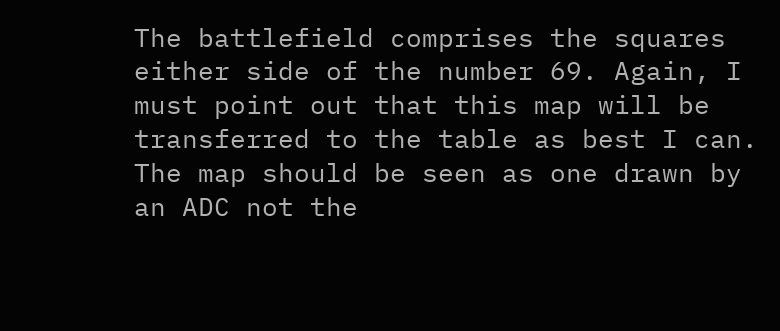The battlefield comprises the squares either side of the number 69. Again, I must point out that this map will be transferred to the table as best I can. The map should be seen as one drawn by an ADC not the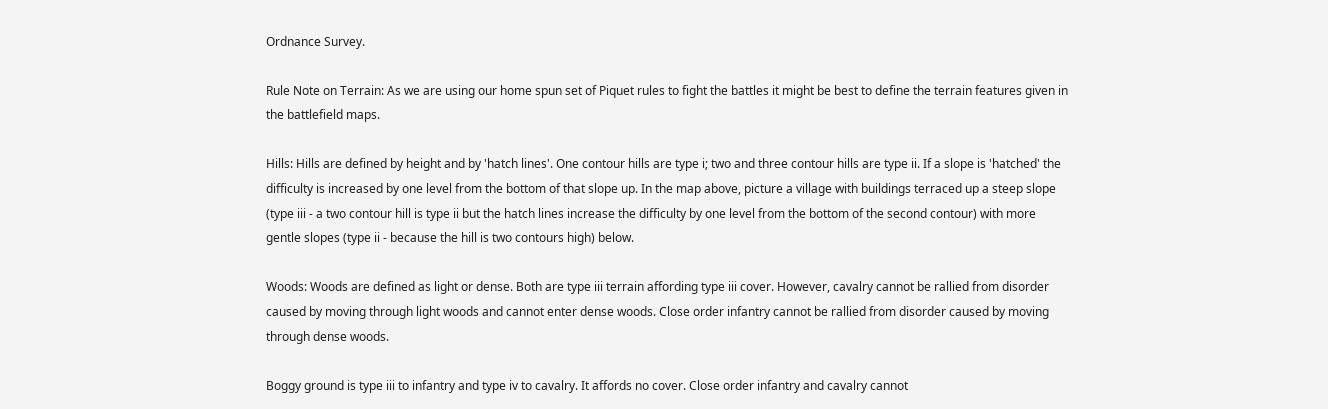Ordnance Survey.

Rule Note on Terrain: As we are using our home spun set of Piquet rules to fight the battles it might be best to define the terrain features given in the battlefield maps.

Hills: Hills are defined by height and by 'hatch lines'. One contour hills are type i; two and three contour hills are type ii. If a slope is 'hatched' the difficulty is increased by one level from the bottom of that slope up. In the map above, picture a village with buildings terraced up a steep slope (type iii - a two contour hill is type ii but the hatch lines increase the difficulty by one level from the bottom of the second contour) with more gentle slopes (type ii - because the hill is two contours high) below.

Woods: Woods are defined as light or dense. Both are type iii terrain affording type iii cover. However, cavalry cannot be rallied from disorder caused by moving through light woods and cannot enter dense woods. Close order infantry cannot be rallied from disorder caused by moving through dense woods.

Boggy ground is type iii to infantry and type iv to cavalry. It affords no cover. Close order infantry and cavalry cannot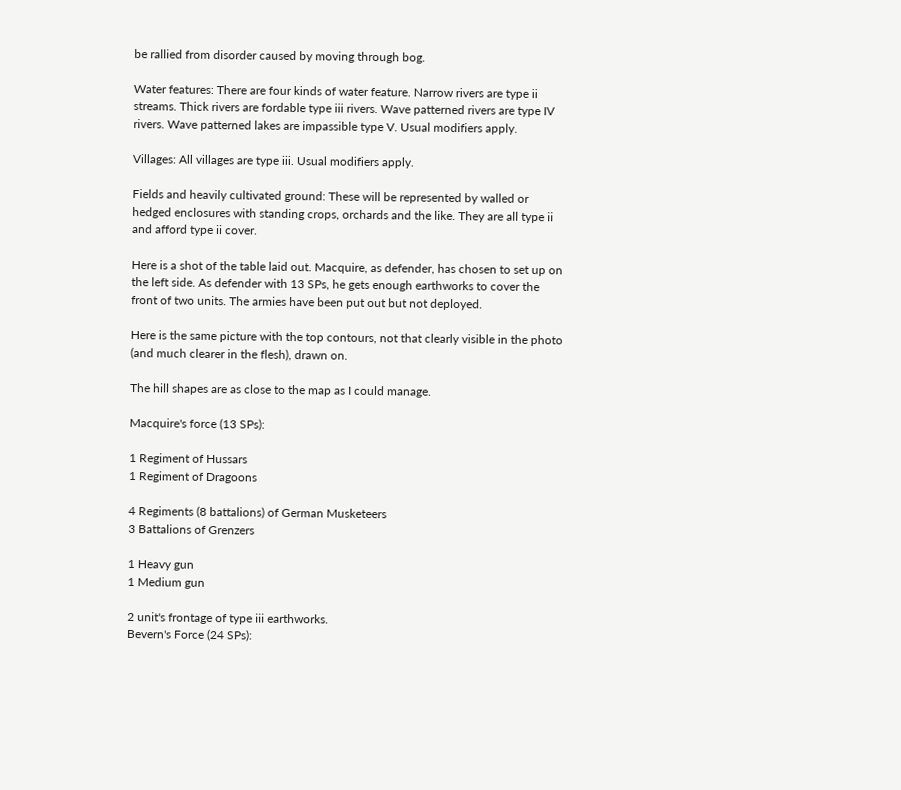be rallied from disorder caused by moving through bog.

Water features: There are four kinds of water feature. Narrow rivers are type ii streams. Thick rivers are fordable type iii rivers. Wave patterned rivers are type IV rivers. Wave patterned lakes are impassible type V. Usual modifiers apply.

Villages: All villages are type iii. Usual modifiers apply.

Fields and heavily cultivated ground: These will be represented by walled or hedged enclosures with standing crops, orchards and the like. They are all type ii and afford type ii cover.

Here is a shot of the table laid out. Macquire, as defender, has chosen to set up on the left side. As defender with 13 SPs, he gets enough earthworks to cover the front of two units. The armies have been put out but not deployed.

Here is the same picture with the top contours, not that clearly visible in the photo (and much clearer in the flesh), drawn on.

The hill shapes are as close to the map as I could manage.

Macquire's force (13 SPs):

1 Regiment of Hussars
1 Regiment of Dragoons

4 Regiments (8 battalions) of German Musketeers
3 Battalions of Grenzers

1 Heavy gun
1 Medium gun

2 unit's frontage of type iii earthworks.
Bevern's Force (24 SPs):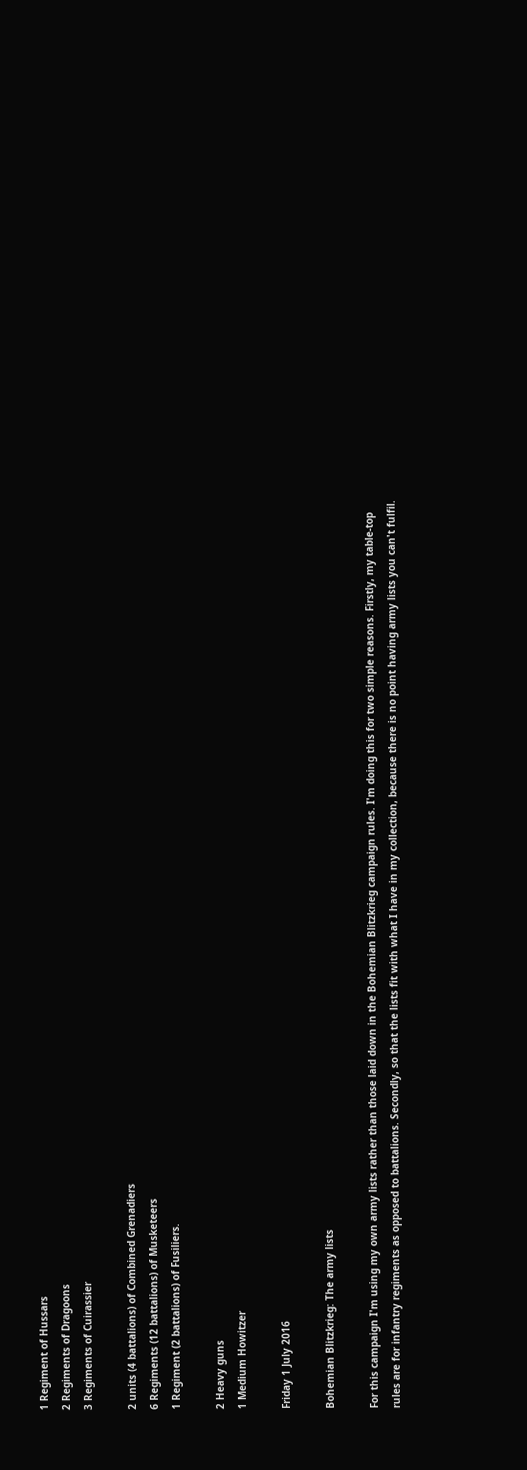1 Regiment of Hussars
2 Regiments of Dragoons
3 Regiments of Cuirassier

2 units (4 battalions) of Combined Grenadiers
6 Regiments (12 battalions) of Musketeers
1 Regiment (2 battalions) of Fusiliers.

2 Heavy guns
1 Medium Howitzer

Friday 1 July 2016

Bohemian Blitzkrieg: The army lists

For this campaign I'm using my own army lists rather than those laid down in the Bohemian Blitzkrieg campaign rules. I'm doing this for two simple reasons. Firstly, my table-top rules are for infantry regiments as opposed to battalions. Secondly, so that the lists fit with what I have in my collection, because there is no point having army lists you can't fulfil.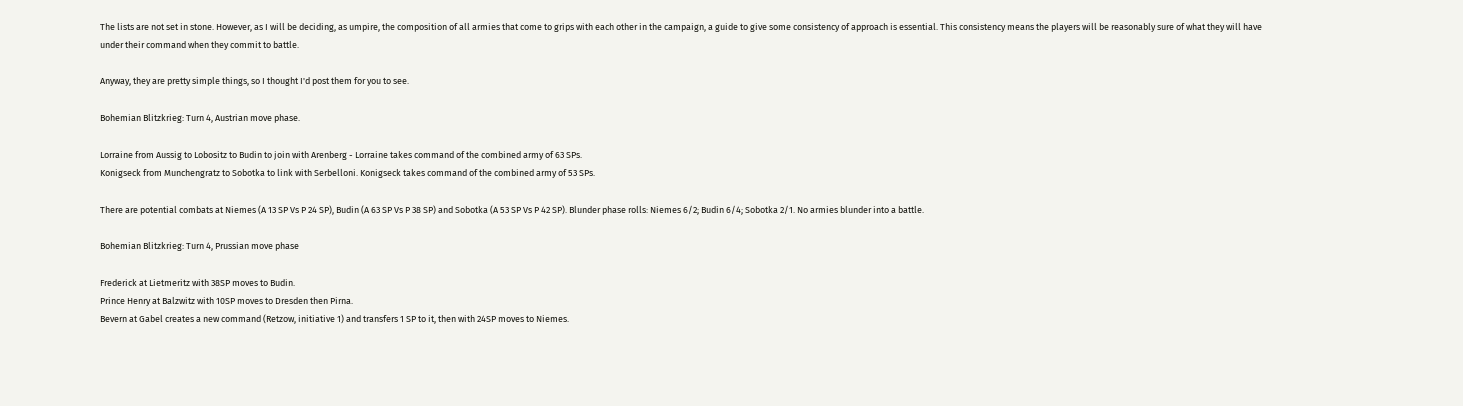The lists are not set in stone. However, as I will be deciding, as umpire, the composition of all armies that come to grips with each other in the campaign, a guide to give some consistency of approach is essential. This consistency means the players will be reasonably sure of what they will have under their command when they commit to battle.

Anyway, they are pretty simple things, so I thought I'd post them for you to see.

Bohemian Blitzkrieg: Turn 4, Austrian move phase.

Lorraine from Aussig to Lobositz to Budin to join with Arenberg - Lorraine takes command of the combined army of 63 SPs.
Konigseck from Munchengratz to Sobotka to link with Serbelloni. Konigseck takes command of the combined army of 53 SPs.

There are potential combats at Niemes (A 13 SP Vs P 24 SP), Budin (A 63 SP Vs P 38 SP) and Sobotka (A 53 SP Vs P 42 SP). Blunder phase rolls: Niemes 6/2; Budin 6/4; Sobotka 2/1. No armies blunder into a battle.

Bohemian Blitzkrieg: Turn 4, Prussian move phase

Frederick at Lietmeritz with 38SP moves to Budin.
Prince Henry at Balzwitz with 10SP moves to Dresden then Pirna.
Bevern at Gabel creates a new command (Retzow, initiative 1) and transfers 1 SP to it, then with 24SP moves to Niemes.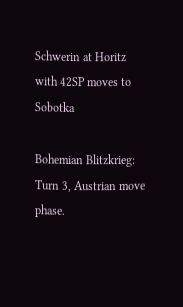Schwerin at Horitz with 42SP moves to Sobotka

Bohemian Blitzkrieg: Turn 3, Austrian move phase.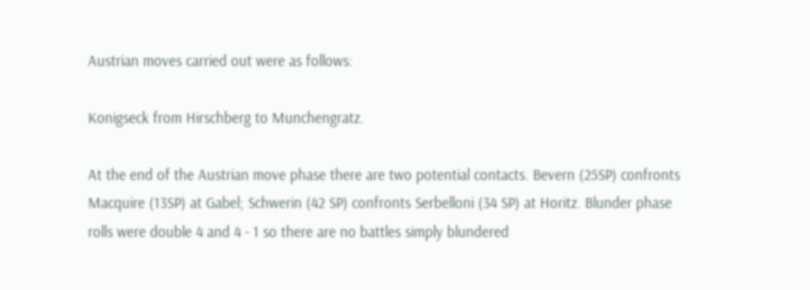Austrian moves carried out were as follows:

Konigseck from Hirschberg to Munchengratz.

At the end of the Austrian move phase there are two potential contacts. Bevern (25SP) confronts Macquire (13SP) at Gabel; Schwerin (42 SP) confronts Serbelloni (34 SP) at Horitz. Blunder phase rolls were double 4 and 4 - 1 so there are no battles simply blundered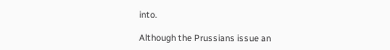into.

Although the Prussians issue an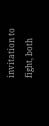invitation to fight, both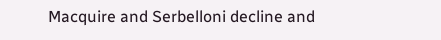Macquire and Serbelloni decline and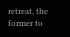retreat, the former to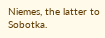Niemes, the latter to Sobotka.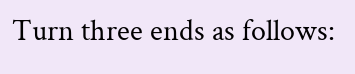Turn three ends as follows: